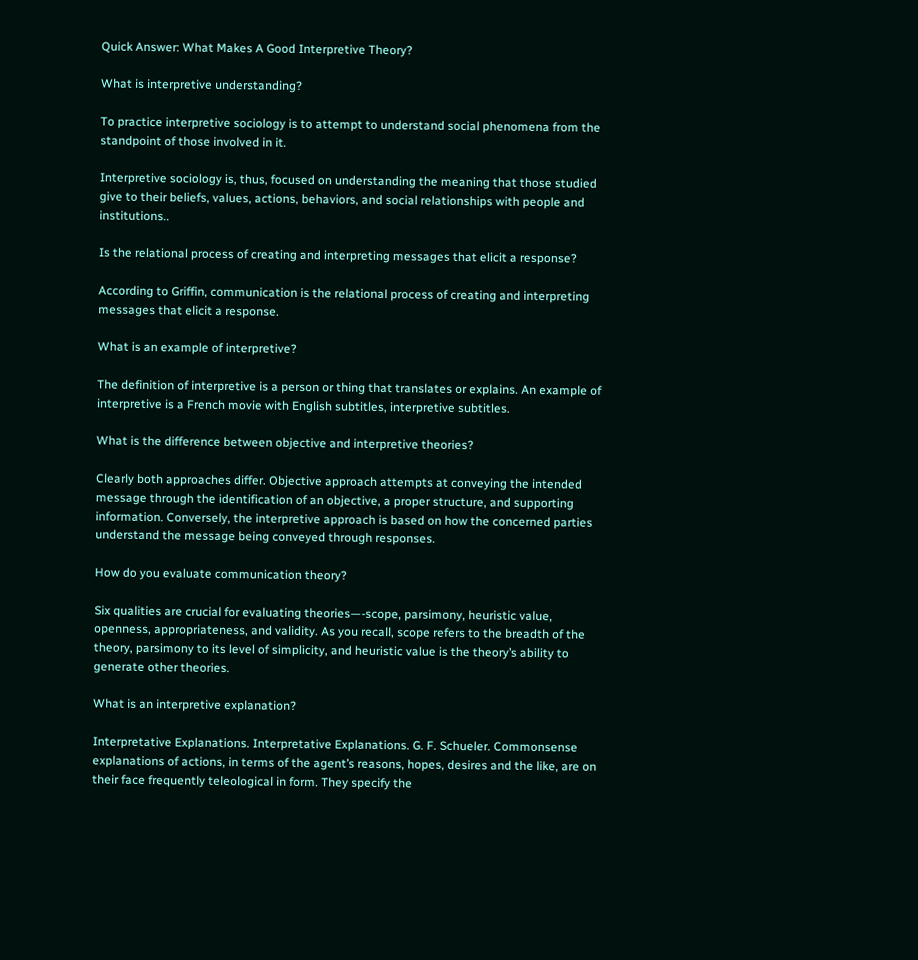Quick Answer: What Makes A Good Interpretive Theory?

What is interpretive understanding?

To practice interpretive sociology is to attempt to understand social phenomena from the standpoint of those involved in it.

Interpretive sociology is, thus, focused on understanding the meaning that those studied give to their beliefs, values, actions, behaviors, and social relationships with people and institutions..

Is the relational process of creating and interpreting messages that elicit a response?

According to Griffin, communication is the relational process of creating and interpreting messages that elicit a response.

What is an example of interpretive?

The definition of interpretive is a person or thing that translates or explains. An example of interpretive is a French movie with English subtitles, interpretive subtitles.

What is the difference between objective and interpretive theories?

Clearly both approaches differ. Objective approach attempts at conveying the intended message through the identification of an objective, a proper structure, and supporting information. Conversely, the interpretive approach is based on how the concerned parties understand the message being conveyed through responses.

How do you evaluate communication theory?

Six qualities are crucial for evaluating theories—-scope, parsimony, heuristic value, openness, appropriateness, and validity. As you recall, scope refers to the breadth of the theory, parsimony to its level of simplicity, and heuristic value is the theory’s ability to generate other theories.

What is an interpretive explanation?

Interpretative Explanations. Interpretative Explanations. G. F. Schueler. Commonsense explanations of actions, in terms of the agent’s reasons, hopes, desires and the like, are on their face frequently teleological in form. They specify the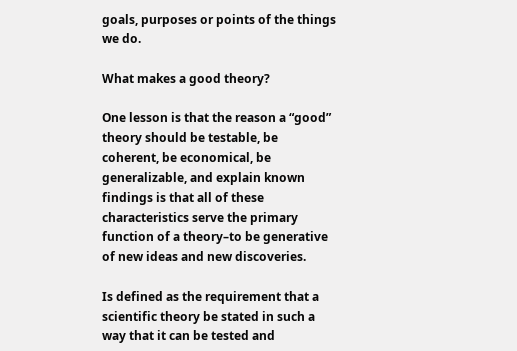goals, purposes or points of the things we do.

What makes a good theory?

One lesson is that the reason a “good” theory should be testable, be coherent, be economical, be generalizable, and explain known findings is that all of these characteristics serve the primary function of a theory–to be generative of new ideas and new discoveries.

Is defined as the requirement that a scientific theory be stated in such a way that it can be tested and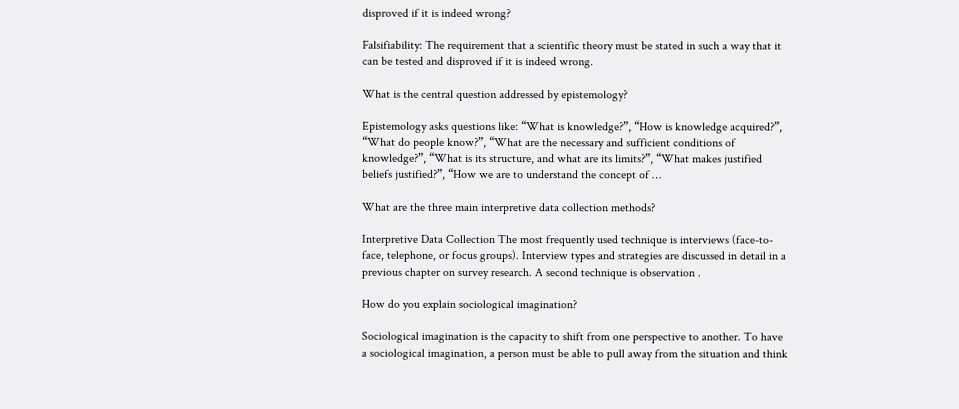disproved if it is indeed wrong?

Falsifiability: The requirement that a scientific theory must be stated in such a way that it can be tested and disproved if it is indeed wrong.

What is the central question addressed by epistemology?

Epistemology asks questions like: “What is knowledge?”, “How is knowledge acquired?”, “What do people know?”, “What are the necessary and sufficient conditions of knowledge?”, “What is its structure, and what are its limits?”, “What makes justified beliefs justified?”, “How we are to understand the concept of …

What are the three main interpretive data collection methods?

Interpretive Data Collection The most frequently used technique is interviews (face-to-face, telephone, or focus groups). Interview types and strategies are discussed in detail in a previous chapter on survey research. A second technique is observation .

How do you explain sociological imagination?

Sociological imagination is the capacity to shift from one perspective to another. To have a sociological imagination, a person must be able to pull away from the situation and think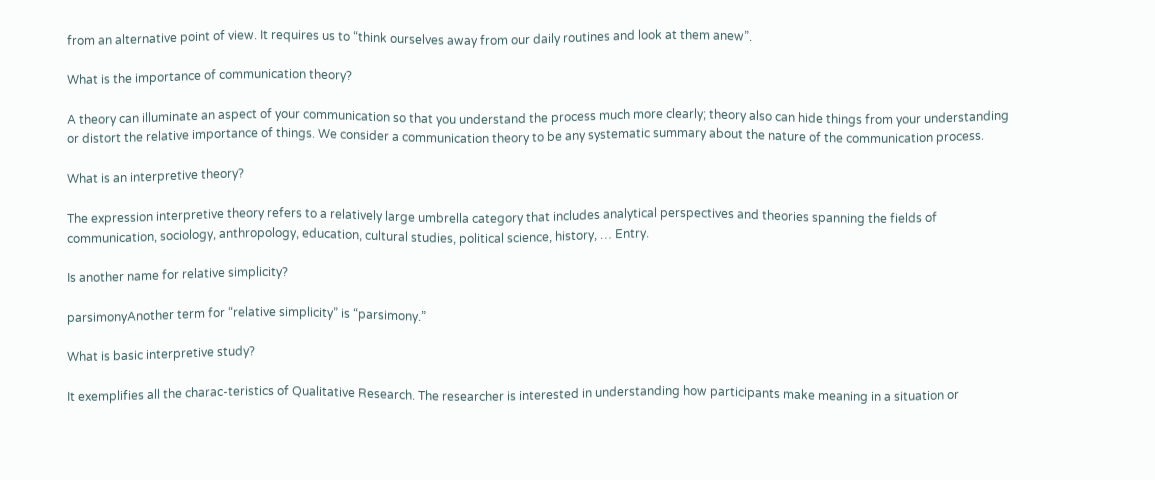from an alternative point of view. It requires us to “think ourselves away from our daily routines and look at them anew”.

What is the importance of communication theory?

A theory can illuminate an aspect of your communication so that you understand the process much more clearly; theory also can hide things from your understanding or distort the relative importance of things. We consider a communication theory to be any systematic summary about the nature of the communication process.

What is an interpretive theory?

The expression interpretive theory refers to a relatively large umbrella category that includes analytical perspectives and theories spanning the fields of communication, sociology, anthropology, education, cultural studies, political science, history, … Entry.

Is another name for relative simplicity?

parsimonyAnother term for “relative simplicity” is “parsimony.”

What is basic interpretive study?

It exemplifies all the charac-teristics of Qualitative Research. The researcher is interested in understanding how participants make meaning in a situation or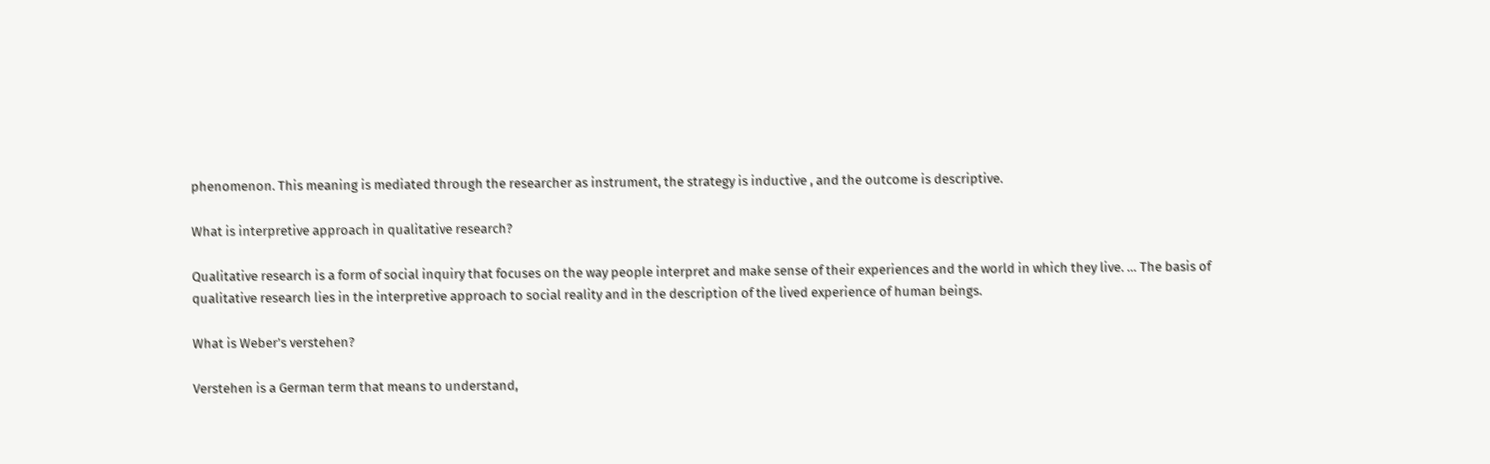phenomenon. This meaning is mediated through the researcher as instrument, the strategy is inductive , and the outcome is descriptive.

What is interpretive approach in qualitative research?

Qualitative research is a form of social inquiry that focuses on the way people interpret and make sense of their experiences and the world in which they live. … The basis of qualitative research lies in the interpretive approach to social reality and in the description of the lived experience of human beings.

What is Weber’s verstehen?

Verstehen is a German term that means to understand,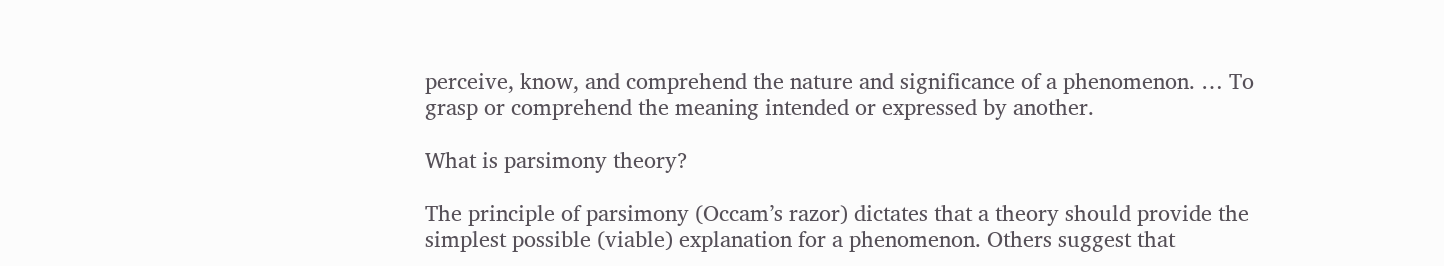perceive, know, and comprehend the nature and significance of a phenomenon. … To grasp or comprehend the meaning intended or expressed by another.

What is parsimony theory?

The principle of parsimony (Occam’s razor) dictates that a theory should provide the simplest possible (viable) explanation for a phenomenon. Others suggest that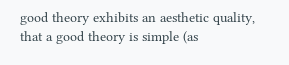good theory exhibits an aesthetic quality, that a good theory is simple (as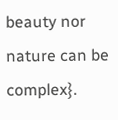beauty nor nature can be complex}.